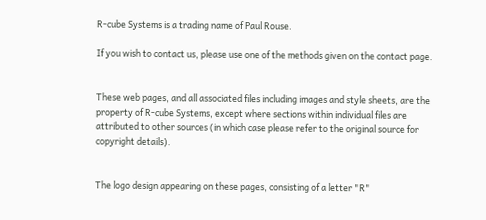R-cube Systems is a trading name of Paul Rouse.

If you wish to contact us, please use one of the methods given on the contact page.


These web pages, and all associated files including images and style sheets, are the property of R-cube Systems, except where sections within individual files are attributed to other sources (in which case please refer to the original source for copyright details).


The logo design appearing on these pages, consisting of a letter "R"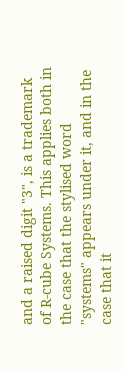and a raised digit "3", is a trademark of R-cube Systems. This applies both in the case that the stylised word "systems" appears under it, and in the case that it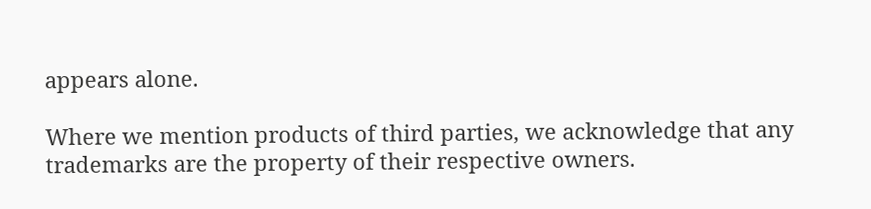appears alone.

Where we mention products of third parties, we acknowledge that any trademarks are the property of their respective owners.